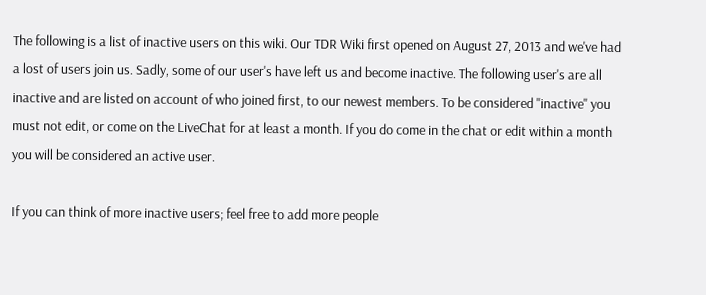The following is a list of inactive users on this wiki. Our TDR Wiki first opened on August 27, 2013 and we've had a lost of users join us. Sadly, some of our user's have left us and become inactive. The following user's are all inactive and are listed on account of who joined first, to our newest members. To be considered "inactive" you must not edit, or come on the LiveChat for at least a month. If you do come in the chat or edit within a month you will be considered an active user.

If you can think of more inactive users; feel free to add more people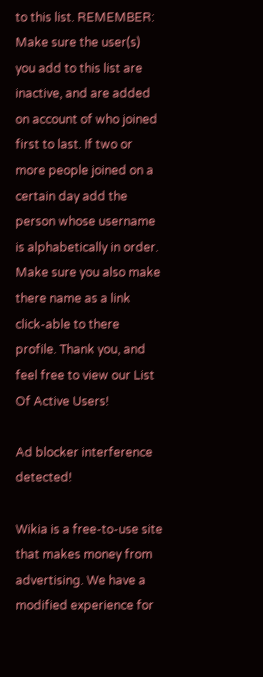to this list. REMEMBER: Make sure the user(s) you add to this list are inactive, and are added on account of who joined first to last. If two or more people joined on a certain day add the person whose username is alphabetically in order. Make sure you also make there name as a link click-able to there profile. Thank you, and feel free to view our List Of Active Users!

Ad blocker interference detected!

Wikia is a free-to-use site that makes money from advertising. We have a modified experience for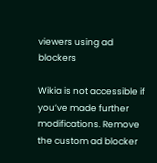viewers using ad blockers

Wikia is not accessible if you’ve made further modifications. Remove the custom ad blocker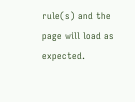rule(s) and the page will load as expected.